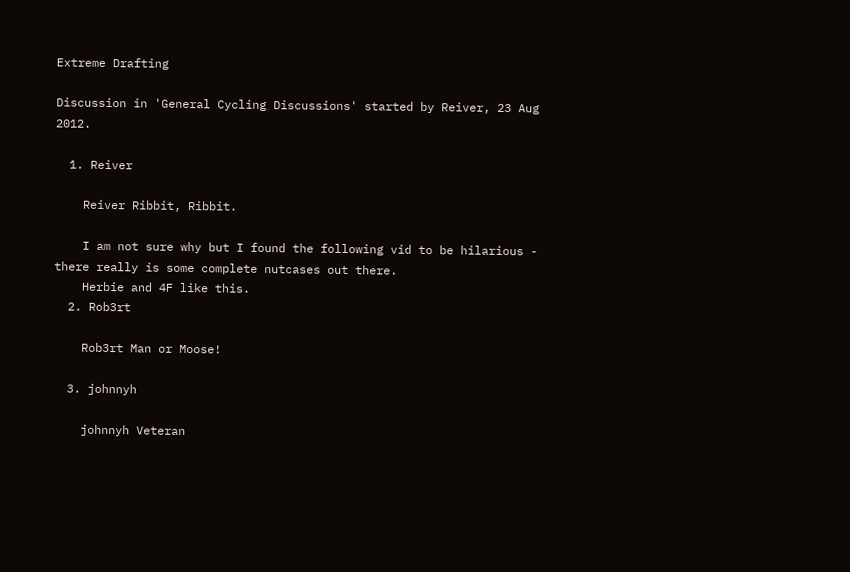Extreme Drafting

Discussion in 'General Cycling Discussions' started by Reiver, 23 Aug 2012.

  1. Reiver

    Reiver Ribbit, Ribbit.

    I am not sure why but I found the following vid to be hilarious - there really is some complete nutcases out there.
    Herbie and 4F like this.
  2. Rob3rt

    Rob3rt Man or Moose!

  3. johnnyh

    johnnyh Veteran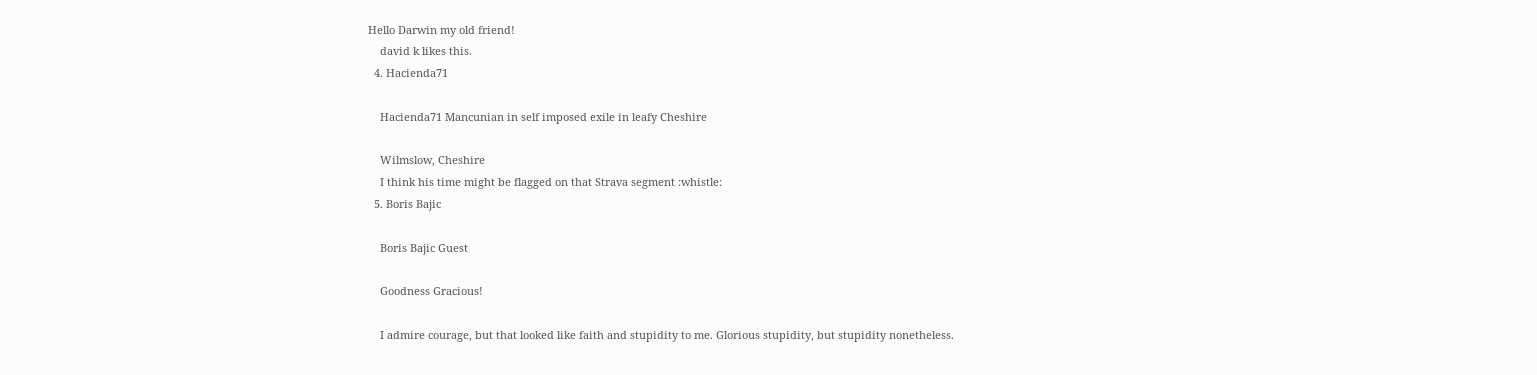Hello Darwin my old friend!
    david k likes this.
  4. Hacienda71

    Hacienda71 Mancunian in self imposed exile in leafy Cheshire

    Wilmslow, Cheshire
    I think his time might be flagged on that Strava segment :whistle:
  5. Boris Bajic

    Boris Bajic Guest

    Goodness Gracious!

    I admire courage, but that looked like faith and stupidity to me. Glorious stupidity, but stupidity nonetheless.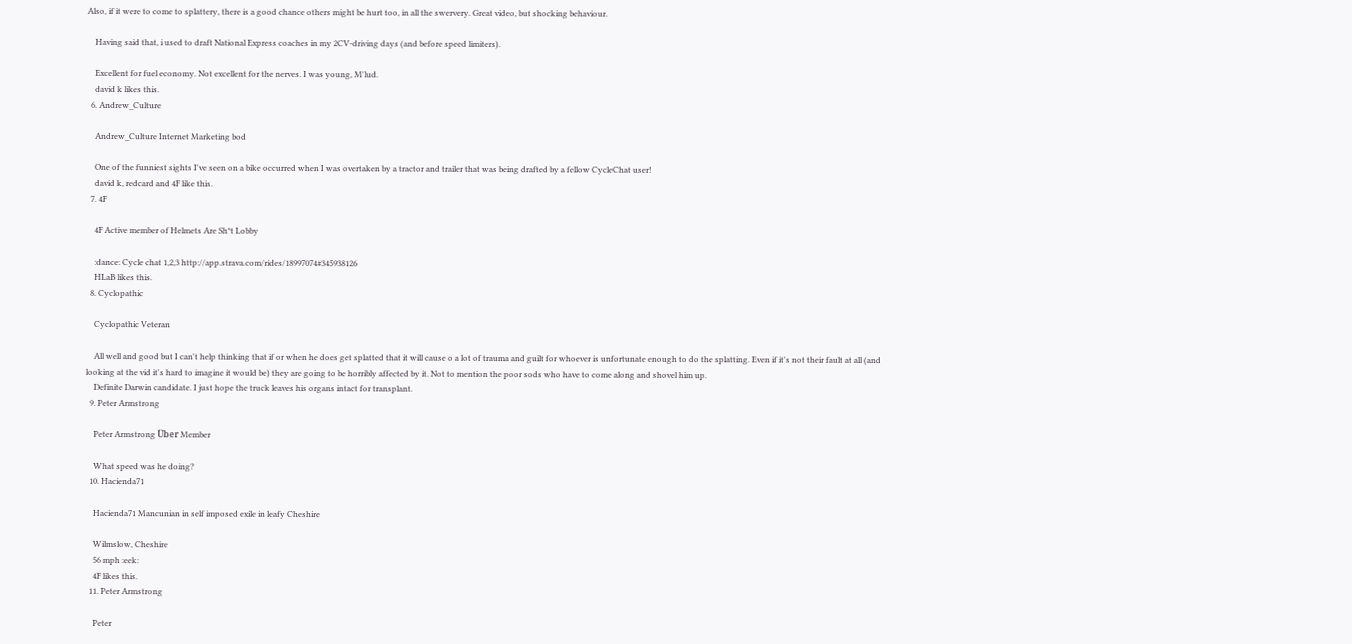Also, if it were to come to splattery, there is a good chance others might be hurt too, in all the swervery. Great video, but shocking behaviour.

    Having said that, i used to draft National Express coaches in my 2CV-driving days (and before speed limiters).

    Excellent for fuel economy. Not excellent for the nerves. I was young, M'lud.
    david k likes this.
  6. Andrew_Culture

    Andrew_Culture Internet Marketing bod

    One of the funniest sights I've seen on a bike occurred when I was overtaken by a tractor and trailer that was being drafted by a fellow CycleChat user!
    david k, redcard and 4F like this.
  7. 4F

    4F Active member of Helmets Are Sh*t Lobby

    :dance: Cycle chat 1,2,3 http://app.strava.com/rides/18997074#345938126
    HLaB likes this.
  8. Cyclopathic

    Cyclopathic Veteran

    All well and good but I can't help thinking that if or when he does get splatted that it will cause o a lot of trauma and guilt for whoever is unfortunate enough to do the splatting. Even if it's not their fault at all (and looking at the vid it's hard to imagine it would be) they are going to be horribly affected by it. Not to mention the poor sods who have to come along and shovel him up.
    Definite Darwin candidate. I just hope the truck leaves his organs intact for transplant.
  9. Peter Armstrong

    Peter Armstrong Über Member

    What speed was he doing?
  10. Hacienda71

    Hacienda71 Mancunian in self imposed exile in leafy Cheshire

    Wilmslow, Cheshire
    56 mph :eek:
    4F likes this.
  11. Peter Armstrong

    Peter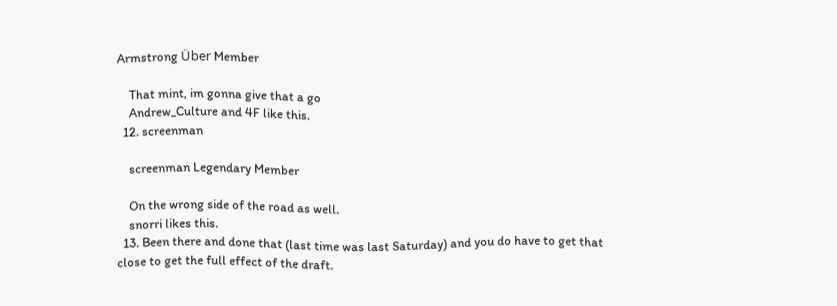Armstrong Über Member

    That mint, im gonna give that a go
    Andrew_Culture and 4F like this.
  12. screenman

    screenman Legendary Member

    On the wrong side of the road as well.
    snorri likes this.
  13. Been there and done that (last time was last Saturday) and you do have to get that close to get the full effect of the draft.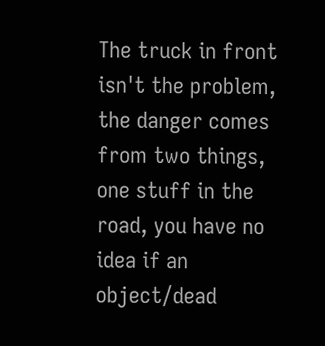The truck in front isn't the problem, the danger comes from two things, one stuff in the road, you have no idea if an object/dead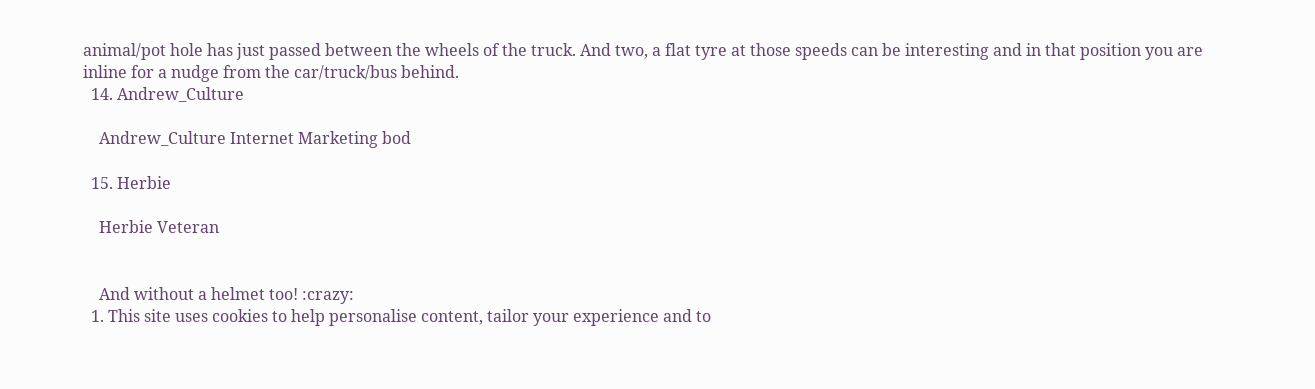animal/pot hole has just passed between the wheels of the truck. And two, a flat tyre at those speeds can be interesting and in that position you are inline for a nudge from the car/truck/bus behind.
  14. Andrew_Culture

    Andrew_Culture Internet Marketing bod

  15. Herbie

    Herbie Veteran


    And without a helmet too! :crazy:
  1. This site uses cookies to help personalise content, tailor your experience and to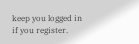keep you logged in if you register.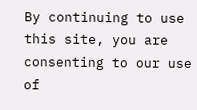By continuing to use this site, you are consenting to our use of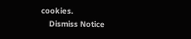cookies.
    Dismiss Notice